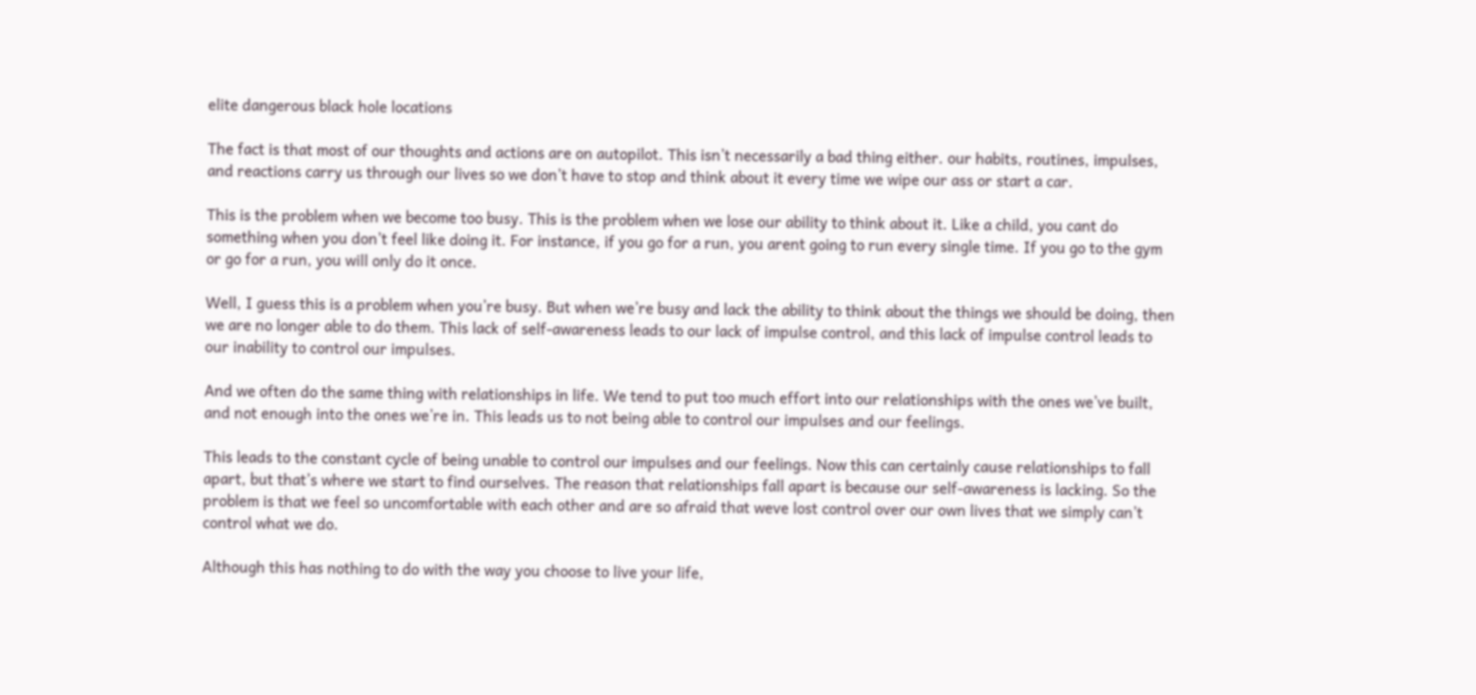elite dangerous black hole locations

The fact is that most of our thoughts and actions are on autopilot. This isn’t necessarily a bad thing either. our habits, routines, impulses, and reactions carry us through our lives so we don’t have to stop and think about it every time we wipe our ass or start a car.

This is the problem when we become too busy. This is the problem when we lose our ability to think about it. Like a child, you cant do something when you don’t feel like doing it. For instance, if you go for a run, you arent going to run every single time. If you go to the gym or go for a run, you will only do it once.

Well, I guess this is a problem when you’re busy. But when we’re busy and lack the ability to think about the things we should be doing, then we are no longer able to do them. This lack of self-awareness leads to our lack of impulse control, and this lack of impulse control leads to our inability to control our impulses.

And we often do the same thing with relationships in life. We tend to put too much effort into our relationships with the ones we’ve built, and not enough into the ones we’re in. This leads us to not being able to control our impulses and our feelings.

This leads to the constant cycle of being unable to control our impulses and our feelings. Now this can certainly cause relationships to fall apart, but that’s where we start to find ourselves. The reason that relationships fall apart is because our self-awareness is lacking. So the problem is that we feel so uncomfortable with each other and are so afraid that weve lost control over our own lives that we simply can’t control what we do.

Although this has nothing to do with the way you choose to live your life,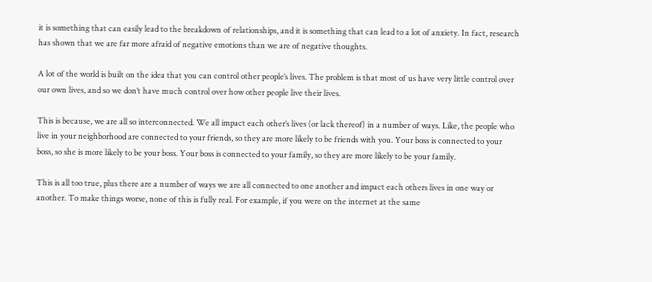it is something that can easily lead to the breakdown of relationships, and it is something that can lead to a lot of anxiety. In fact, research has shown that we are far more afraid of negative emotions than we are of negative thoughts.

A lot of the world is built on the idea that you can control other people’s lives. The problem is that most of us have very little control over our own lives, and so we don’t have much control over how other people live their lives.

This is because, we are all so interconnected. We all impact each other’s lives (or lack thereof) in a number of ways. Like, the people who live in your neighborhood are connected to your friends, so they are more likely to be friends with you. Your boss is connected to your boss, so she is more likely to be your boss. Your boss is connected to your family, so they are more likely to be your family.

This is all too true, plus there are a number of ways we are all connected to one another and impact each others lives in one way or another. To make things worse, none of this is fully real. For example, if you were on the internet at the same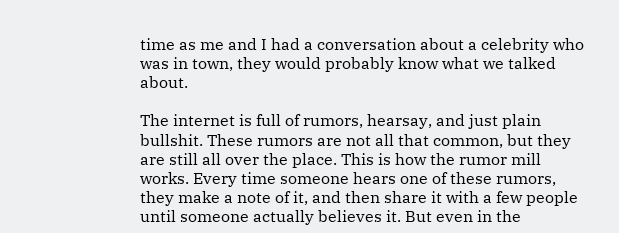time as me and I had a conversation about a celebrity who was in town, they would probably know what we talked about.

The internet is full of rumors, hearsay, and just plain bullshit. These rumors are not all that common, but they are still all over the place. This is how the rumor mill works. Every time someone hears one of these rumors, they make a note of it, and then share it with a few people until someone actually believes it. But even in the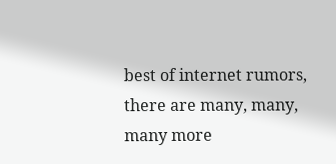best of internet rumors, there are many, many, many more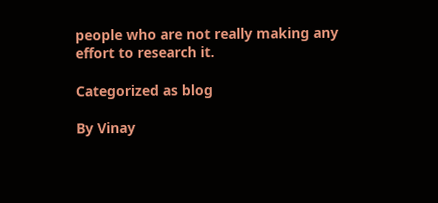people who are not really making any effort to research it.

Categorized as blog

By Vinay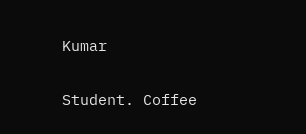Kumar

Student. Coffee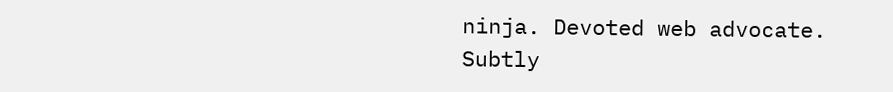ninja. Devoted web advocate. Subtly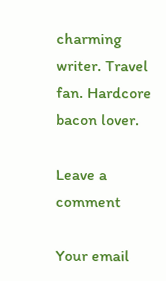charming writer. Travel fan. Hardcore bacon lover.

Leave a comment

Your email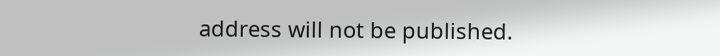address will not be published.